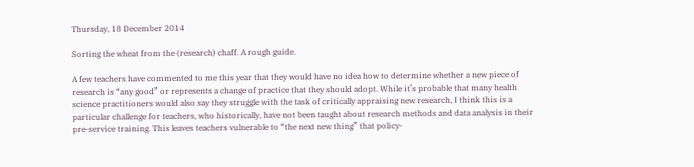Thursday, 18 December 2014

Sorting the wheat from the (research) chaff. A rough guide.

A few teachers have commented to me this year that they would have no idea how to determine whether a new piece of research is “any good” or represents a change of practice that they should adopt. While it’s probable that many health science practitioners would also say they struggle with the task of critically appraising new research, I think this is a particular challenge for teachers, who historically, have not been taught about research methods and data analysis in their pre-service training. This leaves teachers vulnerable to “the next new thing” that policy-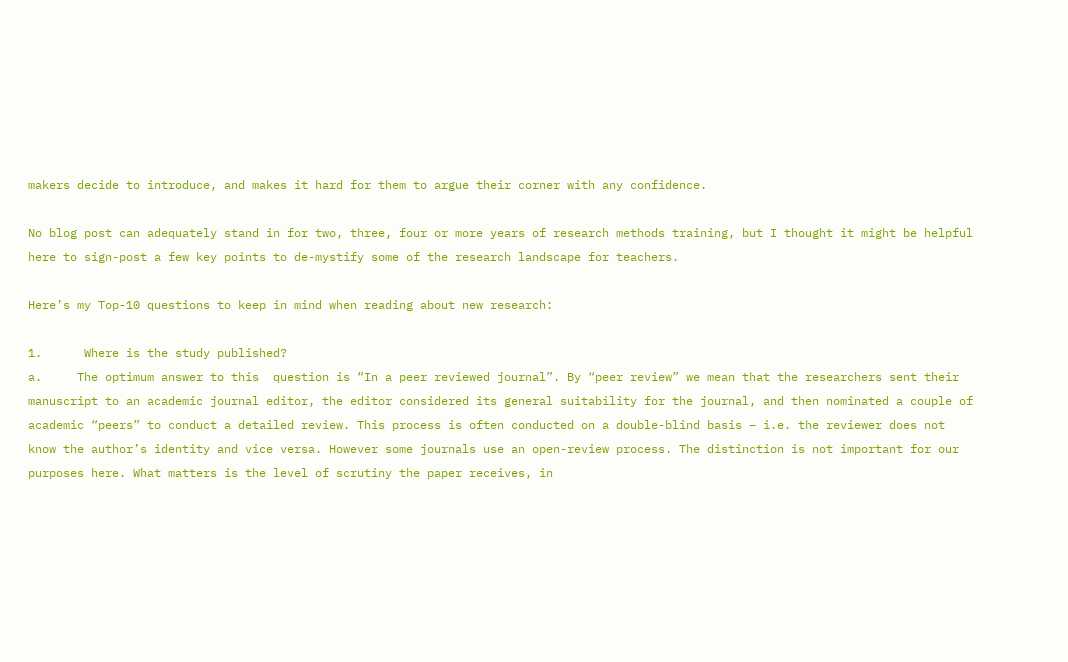makers decide to introduce, and makes it hard for them to argue their corner with any confidence.

No blog post can adequately stand in for two, three, four or more years of research methods training, but I thought it might be helpful here to sign-post a few key points to de-mystify some of the research landscape for teachers.

Here’s my Top-10 questions to keep in mind when reading about new research:

1.      Where is the study published?
a.     The optimum answer to this  question is “In a peer reviewed journal”. By “peer review” we mean that the researchers sent their manuscript to an academic journal editor, the editor considered its general suitability for the journal, and then nominated a couple of academic “peers” to conduct a detailed review. This process is often conducted on a double-blind basis – i.e. the reviewer does not know the author’s identity and vice versa. However some journals use an open-review process. The distinction is not important for our purposes here. What matters is the level of scrutiny the paper receives, in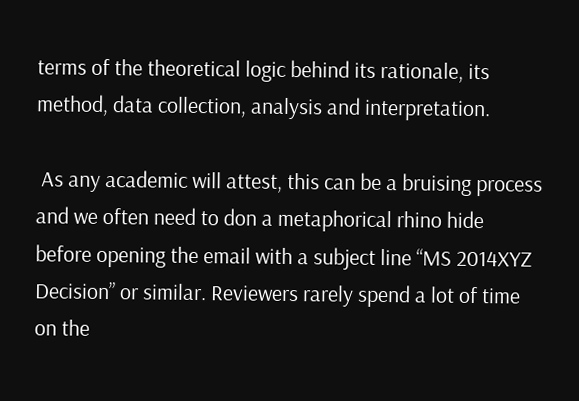terms of the theoretical logic behind its rationale, its method, data collection, analysis and interpretation.

 As any academic will attest, this can be a bruising process and we often need to don a metaphorical rhino hide before opening the email with a subject line “MS 2014XYZ Decision” or similar. Reviewers rarely spend a lot of time on the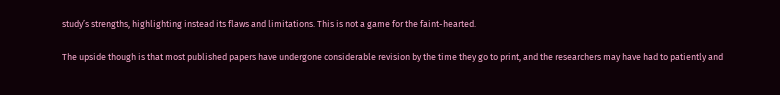study’s strengths, highlighting instead its flaws and limitations. This is not a game for the faint-hearted.

The upside though is that most published papers have undergone considerable revision by the time they go to print, and the researchers may have had to patiently and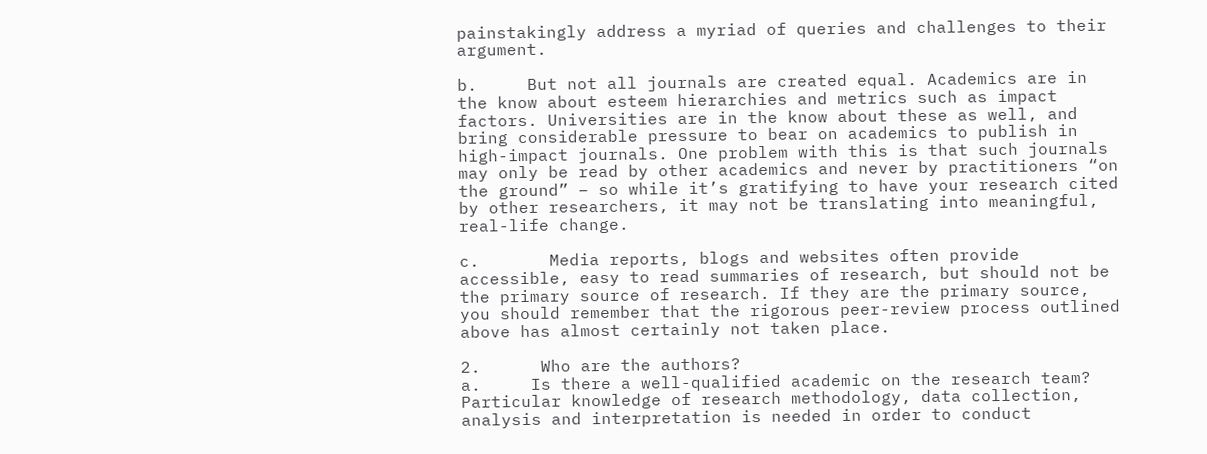painstakingly address a myriad of queries and challenges to their argument.

b.     But not all journals are created equal. Academics are in the know about esteem hierarchies and metrics such as impact factors. Universities are in the know about these as well, and bring considerable pressure to bear on academics to publish in high-impact journals. One problem with this is that such journals may only be read by other academics and never by practitioners “on the ground” – so while it’s gratifying to have your research cited by other researchers, it may not be translating into meaningful, real-life change.

c.       Media reports, blogs and websites often provide accessible, easy to read summaries of research, but should not be the primary source of research. If they are the primary source, you should remember that the rigorous peer-review process outlined above has almost certainly not taken place.

2.      Who are the authors?
a.     Is there a well-qualified academic on the research team? Particular knowledge of research methodology, data collection, analysis and interpretation is needed in order to conduct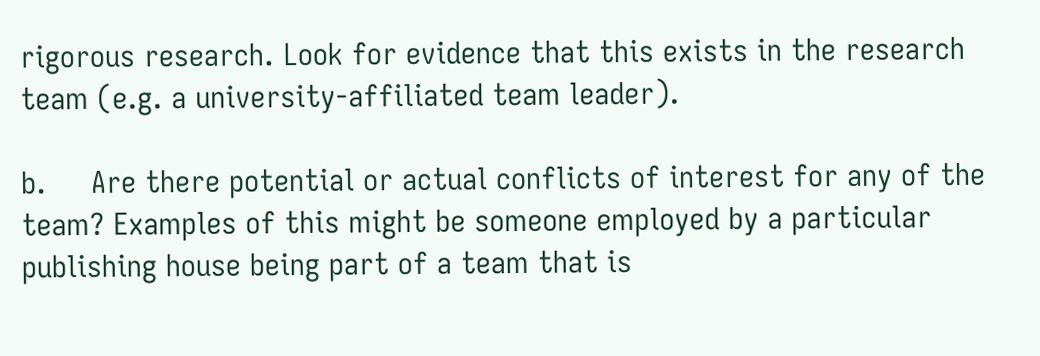rigorous research. Look for evidence that this exists in the research team (e.g. a university-affiliated team leader).

b.     Are there potential or actual conflicts of interest for any of the team? Examples of this might be someone employed by a particular publishing house being part of a team that is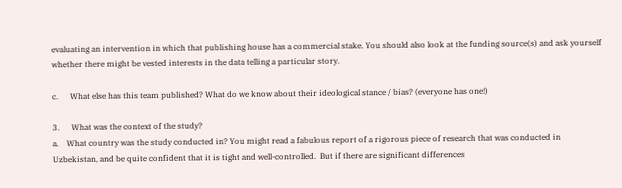evaluating an intervention in which that publishing house has a commercial stake. You should also look at the funding source(s) and ask yourself whether there might be vested interests in the data telling a particular story.

c.      What else has this team published? What do we know about their ideological stance / bias? (everyone has one!)

3.      What was the context of the study?
a.    What country was the study conducted in? You might read a fabulous report of a rigorous piece of research that was conducted in Uzbekistan, and be quite confident that it is tight and well-controlled.  But if there are significant differences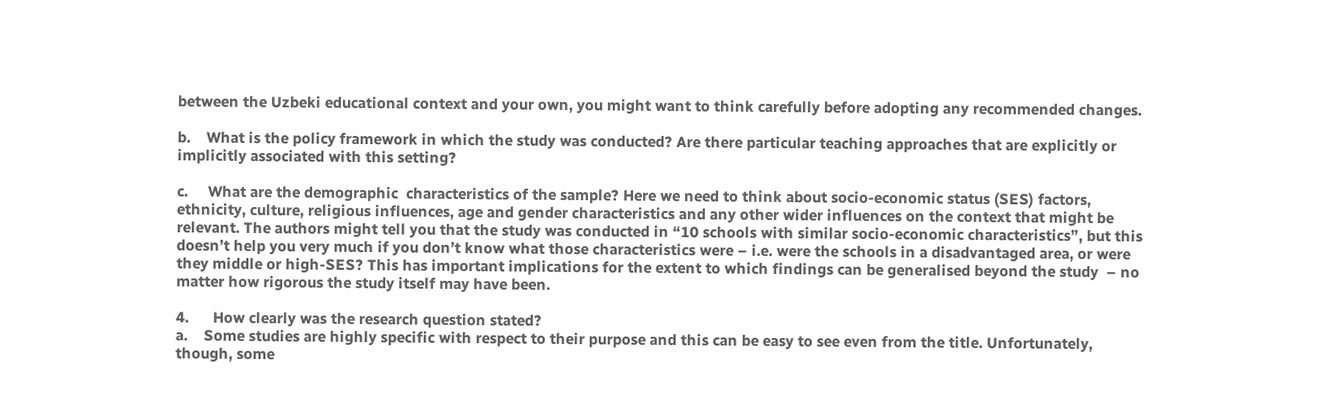between the Uzbeki educational context and your own, you might want to think carefully before adopting any recommended changes.

b.    What is the policy framework in which the study was conducted? Are there particular teaching approaches that are explicitly or implicitly associated with this setting?

c.     What are the demographic  characteristics of the sample? Here we need to think about socio-economic status (SES) factors, ethnicity, culture, religious influences, age and gender characteristics and any other wider influences on the context that might be relevant. The authors might tell you that the study was conducted in “10 schools with similar socio-economic characteristics”, but this doesn’t help you very much if you don’t know what those characteristics were – i.e. were the schools in a disadvantaged area, or were they middle or high-SES? This has important implications for the extent to which findings can be generalised beyond the study  – no matter how rigorous the study itself may have been.

4.      How clearly was the research question stated?
a.    Some studies are highly specific with respect to their purpose and this can be easy to see even from the title. Unfortunately, though, some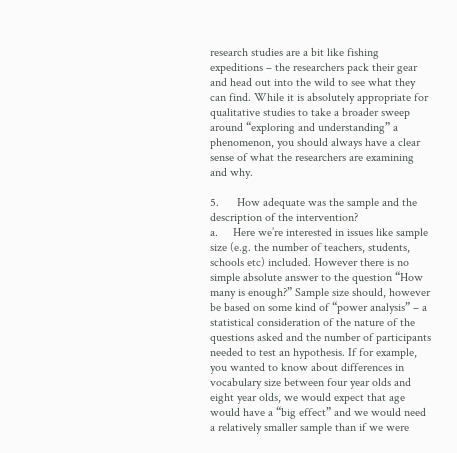research studies are a bit like fishing expeditions – the researchers pack their gear and head out into the wild to see what they can find. While it is absolutely appropriate for qualitative studies to take a broader sweep around “exploring and understanding” a phenomenon, you should always have a clear sense of what the researchers are examining and why.

5.      How adequate was the sample and the description of the intervention?
a.     Here we’re interested in issues like sample size (e.g. the number of teachers, students, schools etc) included. However there is no simple absolute answer to the question “How many is enough?” Sample size should, however be based on some kind of “power analysis” – a statistical consideration of the nature of the questions asked and the number of participants needed to test an hypothesis. If for example, you wanted to know about differences in vocabulary size between four year olds and eight year olds, we would expect that age would have a “big effect” and we would need a relatively smaller sample than if we were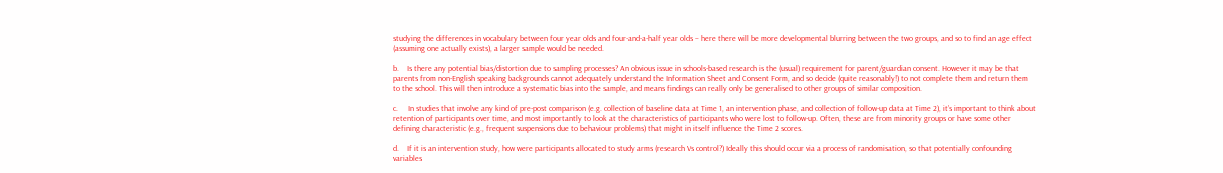studying the differences in vocabulary between four year olds and four-and-a-half year olds – here there will be more developmental blurring between the two groups, and so to find an age effect (assuming one actually exists), a larger sample would be needed.

b.    Is there any potential bias/distortion due to sampling processes? An obvious issue in schools-based research is the (usual) requirement for parent/guardian consent. However it may be that parents from non-English speaking backgrounds cannot adequately understand the Information Sheet and Consent Form, and so decide (quite reasonably!) to not complete them and return them to the school. This will then introduce a systematic bias into the sample, and means findings can really only be generalised to other groups of similar composition.

c.     In studies that involve any kind of pre-post comparison (e.g. collection of baseline data at Time 1, an intervention phase, and collection of follow-up data at Time 2), it’s important to think about retention of participants over time, and most importantly to look at the characteristics of participants who were lost to follow-up. Often, these are from minority groups or have some other defining characteristic (e.g., frequent suspensions due to behaviour problems) that might in itself influence the Time 2 scores.

d.    If it is an intervention study, how were participants allocated to study arms (research Vs control?) Ideally this should occur via a process of randomisation, so that potentially confounding variables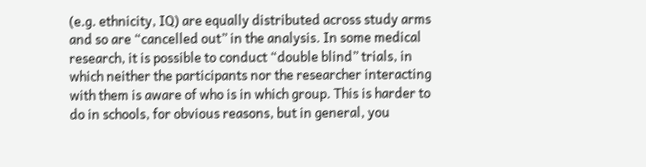(e.g. ethnicity, IQ) are equally distributed across study arms and so are “cancelled out” in the analysis. In some medical research, it is possible to conduct “double blind” trials, in which neither the participants nor the researcher interacting with them is aware of who is in which group. This is harder to do in schools, for obvious reasons, but in general, you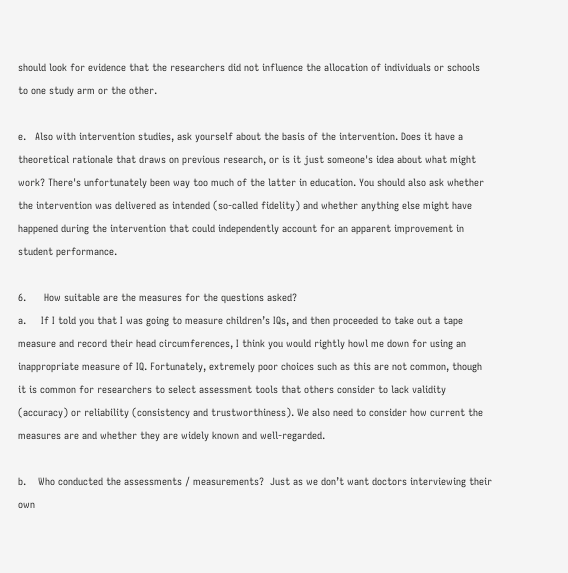should look for evidence that the researchers did not influence the allocation of individuals or schools to one study arm or the other.

e.   Also with intervention studies, ask yourself about the basis of the intervention. Does it have a theoretical rationale that draws on previous research, or is it just someone's idea about what might work? There's unfortunately been way too much of the latter in education. You should also ask whether the intervention was delivered as intended (so-called fidelity) and whether anything else might have happened during the intervention that could independently account for an apparent improvement in student performance.

6.      How suitable are the measures for the questions asked?
a.     If I told you that I was going to measure children’s IQs, and then proceeded to take out a tape measure and record their head circumferences, I think you would rightly howl me down for using an inappropriate measure of IQ. Fortunately, extremely poor choices such as this are not common, though it is common for researchers to select assessment tools that others consider to lack validity (accuracy) or reliability (consistency and trustworthiness). We also need to consider how current the measures are and whether they are widely known and well-regarded.

b.    Who conducted the assessments / measurements?  Just as we don’t want doctors interviewing their own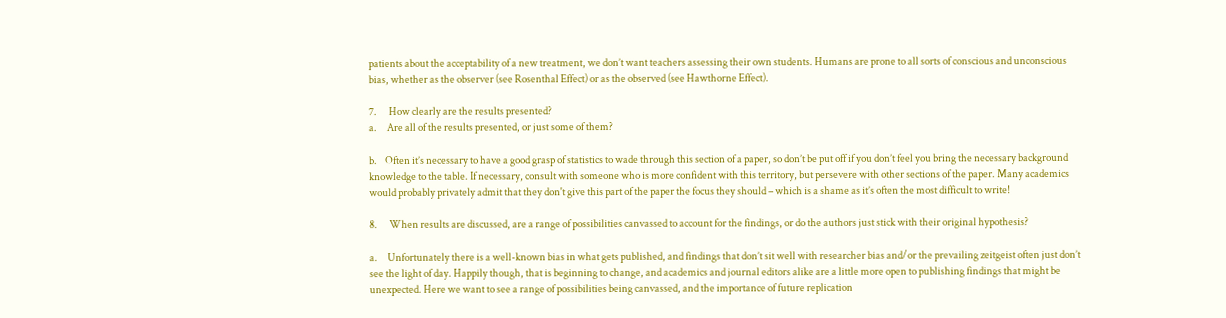patients about the acceptability of a new treatment, we don’t want teachers assessing their own students. Humans are prone to all sorts of conscious and unconscious bias, whether as the observer (see Rosenthal Effect) or as the observed (see Hawthorne Effect).

7.      How clearly are the results presented?
a.     Are all of the results presented, or just some of them?

b.    Often it’s necessary to have a good grasp of statistics to wade through this section of a paper, so don’t be put off if you don’t feel you bring the necessary background knowledge to the table. If necessary, consult with someone who is more confident with this territory, but persevere with other sections of the paper. Many academics would probably privately admit that they don't give this part of the paper the focus they should – which is a shame as it’s often the most difficult to write!

8.      When results are discussed, are a range of possibilities canvassed to account for the findings, or do the authors just stick with their original hypothesis?

a.     Unfortunately there is a well-known bias in what gets published, and findings that don’t sit well with researcher bias and/or the prevailing zeitgeist often just don’t see the light of day. Happily though, that is beginning to change, and academics and journal editors alike are a little more open to publishing findings that might be unexpected. Here we want to see a range of possibilities being canvassed, and the importance of future replication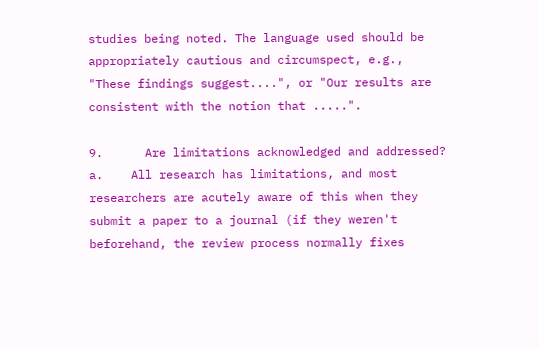studies being noted. The language used should be appropriately cautious and circumspect, e.g., "These findings suggest....", or "Our results are consistent with the notion that .....".

9.      Are limitations acknowledged and addressed?
a.    All research has limitations, and most researchers are acutely aware of this when they submit a paper to a journal (if they weren't beforehand, the review process normally fixes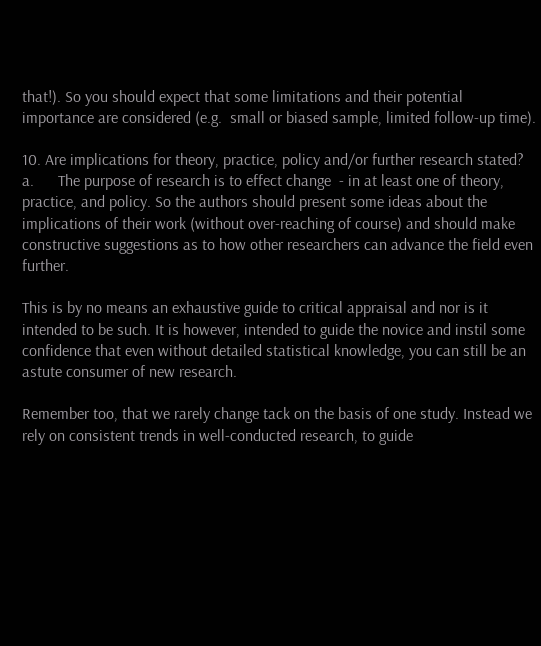that!). So you should expect that some limitations and their potential importance are considered (e.g.  small or biased sample, limited follow-up time).

10. Are implications for theory, practice, policy and/or further research stated?
a.      The purpose of research is to effect change  - in at least one of theory, practice, and policy. So the authors should present some ideas about the implications of their work (without over-reaching of course) and should make constructive suggestions as to how other researchers can advance the field even further.

This is by no means an exhaustive guide to critical appraisal and nor is it intended to be such. It is however, intended to guide the novice and instil some confidence that even without detailed statistical knowledge, you can still be an astute consumer of new research.

Remember too, that we rarely change tack on the basis of one study. Instead we rely on consistent trends in well-conducted research, to guide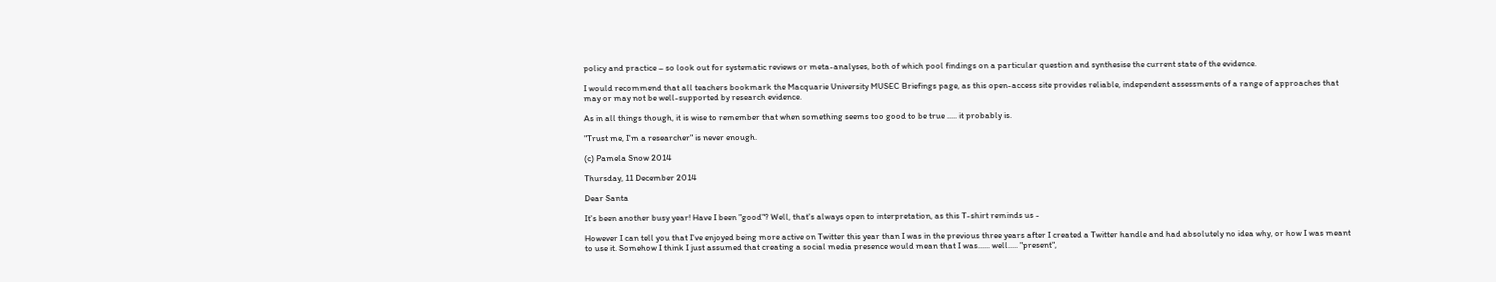policy and practice – so look out for systematic reviews or meta-analyses, both of which pool findings on a particular question and synthesise the current state of the evidence.

I would recommend that all teachers bookmark the Macquarie University MUSEC Briefings page, as this open-access site provides reliable, independent assessments of a range of approaches that may or may not be well-supported by research evidence.

As in all things though, it is wise to remember that when something seems too good to be true ..... it probably is.

"Trust me, I'm a researcher" is never enough.

(c) Pamela Snow 2014

Thursday, 11 December 2014

Dear Santa

It's been another busy year! Have I been "good"? Well, that's always open to interpretation, as this T-shirt reminds us -

However I can tell you that I've enjoyed being more active on Twitter this year than I was in the previous three years after I created a Twitter handle and had absolutely no idea why, or how I was meant to use it. Somehow I think I just assumed that creating a social media presence would mean that I was...... well..... "present",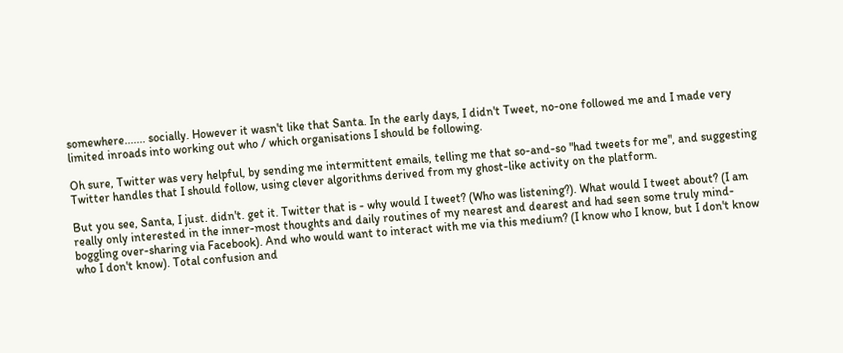somewhere....... socially. However it wasn't like that Santa. In the early days, I didn't Tweet, no-one followed me and I made very limited inroads into working out who / which organisations I should be following.

Oh sure, Twitter was very helpful, by sending me intermittent emails, telling me that so-and-so "had tweets for me", and suggesting Twitter handles that I should follow, using clever algorithms derived from my ghost-like activity on the platform.

But you see, Santa, I just. didn't. get it. Twitter that is - why would I tweet? (Who was listening?). What would I tweet about? (I am really only interested in the inner-most thoughts and daily routines of my nearest and dearest and had seen some truly mind-boggling over-sharing via Facebook). And who would want to interact with me via this medium? (I know who I know, but I don't know who I don't know). Total confusion and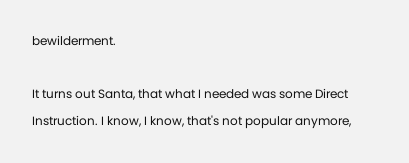bewilderment.

It turns out Santa, that what I needed was some Direct Instruction. I know, I know, that's not popular anymore,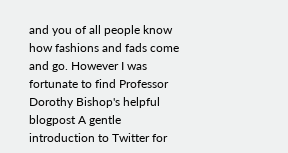and you of all people know how fashions and fads come and go. However I was fortunate to find Professor Dorothy Bishop's helpful blogpost A gentle introduction to Twitter for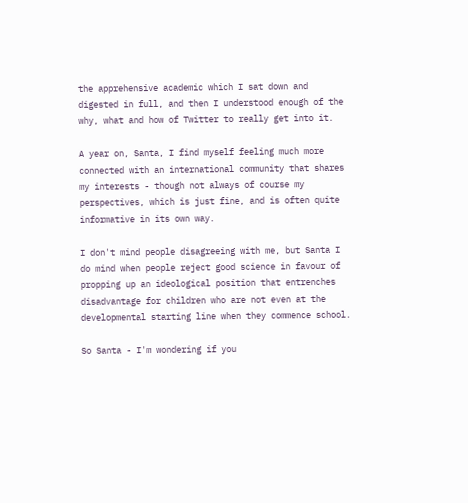the apprehensive academic which I sat down and digested in full, and then I understood enough of the why, what and how of Twitter to really get into it.

A year on, Santa, I find myself feeling much more connected with an international community that shares my interests - though not always of course my perspectives, which is just fine, and is often quite informative in its own way.

I don't mind people disagreeing with me, but Santa I do mind when people reject good science in favour of propping up an ideological position that entrenches disadvantage for children who are not even at the developmental starting line when they commence school.

So Santa - I'm wondering if you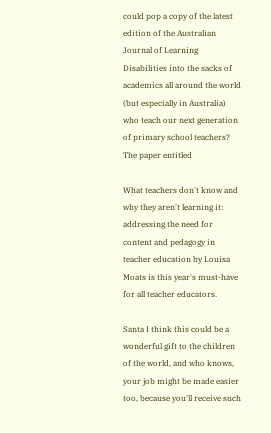could pop a copy of the latest edition of the Australian Journal of Learning Disabilities into the sacks of academics all around the world (but especially in Australia) who teach our next generation of primary school teachers? The paper entitled

What teachers don't know and why they aren't learning it: addressing the need for content and pedagogy in teacher education by Louisa Moats is this year's must-have for all teacher educators.

Santa I think this could be a wonderful gift to the children of the world, and who knows, your job might be made easier too, because you'll receive such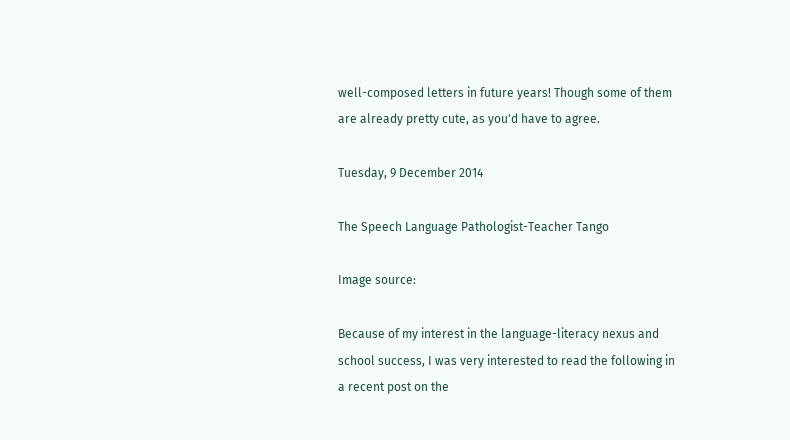well-composed letters in future years! Though some of them are already pretty cute, as you'd have to agree.

Tuesday, 9 December 2014

The Speech Language Pathologist-Teacher Tango

Image source:

Because of my interest in the language-literacy nexus and school success, I was very interested to read the following in a recent post on the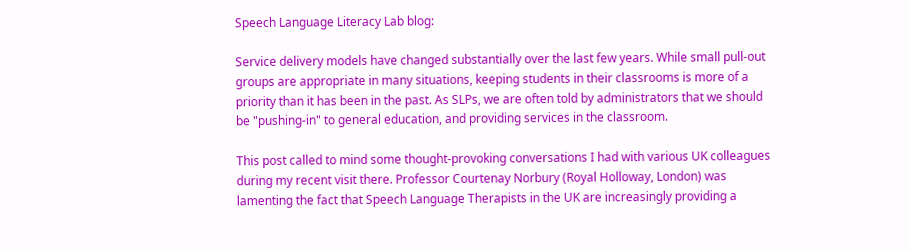Speech Language Literacy Lab blog:

Service delivery models have changed substantially over the last few years. While small pull-out groups are appropriate in many situations, keeping students in their classrooms is more of a priority than it has been in the past. As SLPs, we are often told by administrators that we should be "pushing-in" to general education, and providing services in the classroom.

This post called to mind some thought-provoking conversations I had with various UK colleagues during my recent visit there. Professor Courtenay Norbury (Royal Holloway, London) was lamenting the fact that Speech Language Therapists in the UK are increasingly providing a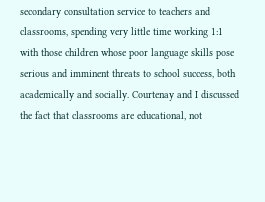secondary consultation service to teachers and classrooms, spending very little time working 1:1 with those children whose poor language skills pose serious and imminent threats to school success, both academically and socially. Courtenay and I discussed the fact that classrooms are educational, not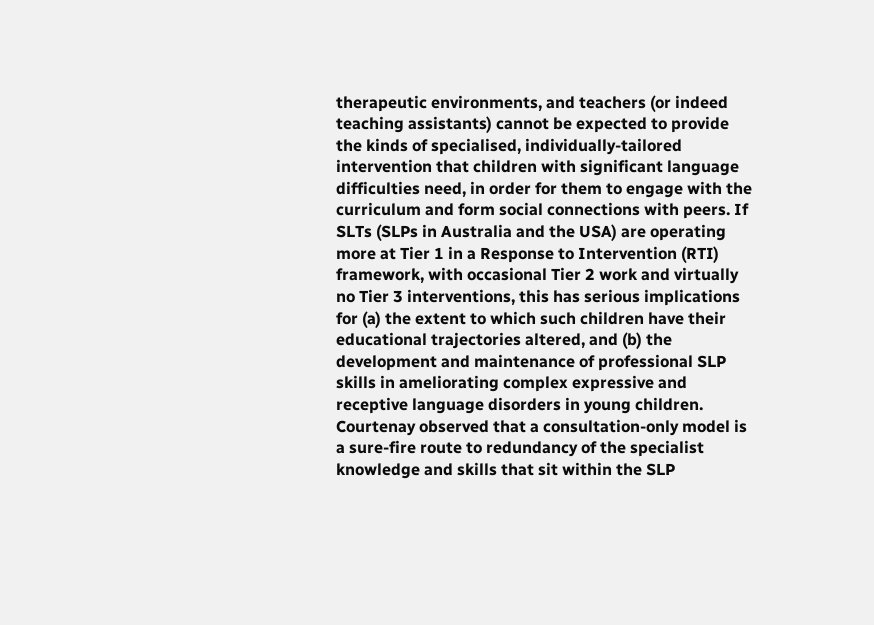therapeutic environments, and teachers (or indeed teaching assistants) cannot be expected to provide the kinds of specialised, individually-tailored intervention that children with significant language difficulties need, in order for them to engage with the curriculum and form social connections with peers. If SLTs (SLPs in Australia and the USA) are operating more at Tier 1 in a Response to Intervention (RTI) framework, with occasional Tier 2 work and virtually no Tier 3 interventions, this has serious implications for (a) the extent to which such children have their educational trajectories altered, and (b) the development and maintenance of professional SLP skills in ameliorating complex expressive and receptive language disorders in young children. Courtenay observed that a consultation-only model is a sure-fire route to redundancy of the specialist knowledge and skills that sit within the SLP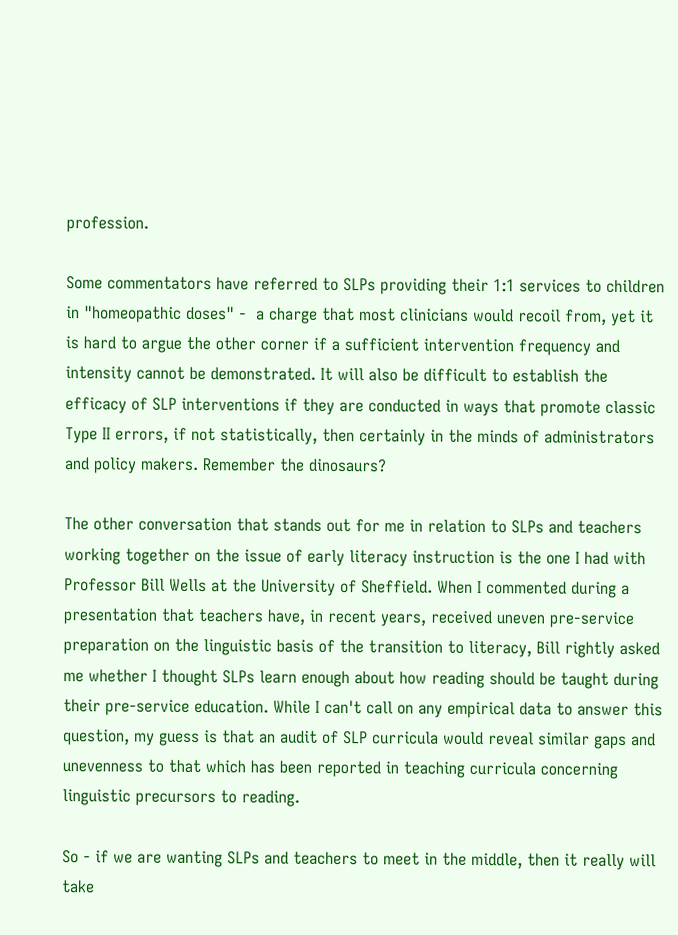profession.

Some commentators have referred to SLPs providing their 1:1 services to children in "homeopathic doses" -  a charge that most clinicians would recoil from, yet it is hard to argue the other corner if a sufficient intervention frequency and intensity cannot be demonstrated. It will also be difficult to establish the efficacy of SLP interventions if they are conducted in ways that promote classic Type II errors, if not statistically, then certainly in the minds of administrators and policy makers. Remember the dinosaurs?

The other conversation that stands out for me in relation to SLPs and teachers working together on the issue of early literacy instruction is the one I had with Professor Bill Wells at the University of Sheffield. When I commented during a presentation that teachers have, in recent years, received uneven pre-service preparation on the linguistic basis of the transition to literacy, Bill rightly asked me whether I thought SLPs learn enough about how reading should be taught during their pre-service education. While I can't call on any empirical data to answer this question, my guess is that an audit of SLP curricula would reveal similar gaps and unevenness to that which has been reported in teaching curricula concerning linguistic precursors to reading.

So - if we are wanting SLPs and teachers to meet in the middle, then it really will take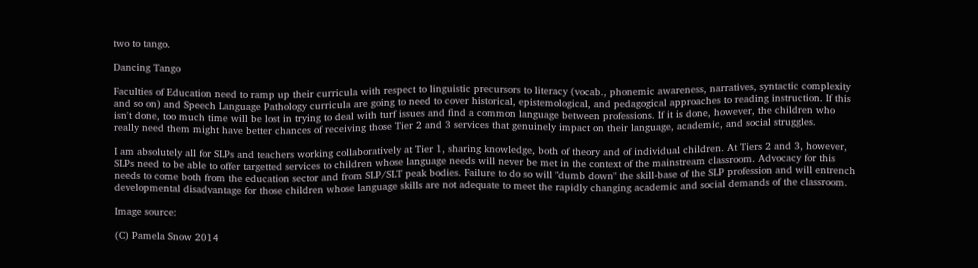two to tango.

Dancing Tango

Faculties of Education need to ramp up their curricula with respect to linguistic precursors to literacy (vocab., phonemic awareness, narratives, syntactic complexity and so on) and Speech Language Pathology curricula are going to need to cover historical, epistemological, and pedagogical approaches to reading instruction. If this isn't done, too much time will be lost in trying to deal with turf issues and find a common language between professions. If it is done, however, the children who really need them might have better chances of receiving those Tier 2 and 3 services that genuinely impact on their language, academic, and social struggles.

I am absolutely all for SLPs and teachers working collaboratively at Tier 1, sharing knowledge, both of theory and of individual children. At Tiers 2 and 3, however, SLPs need to be able to offer targetted services to children whose language needs will never be met in the context of the mainstream classroom. Advocacy for this needs to come both from the education sector and from SLP/SLT peak bodies. Failure to do so will "dumb down" the skill-base of the SLP profession and will entrench developmental disadvantage for those children whose language skills are not adequate to meet the rapidly changing academic and social demands of the classroom.

Image source:

(C) Pamela Snow 2014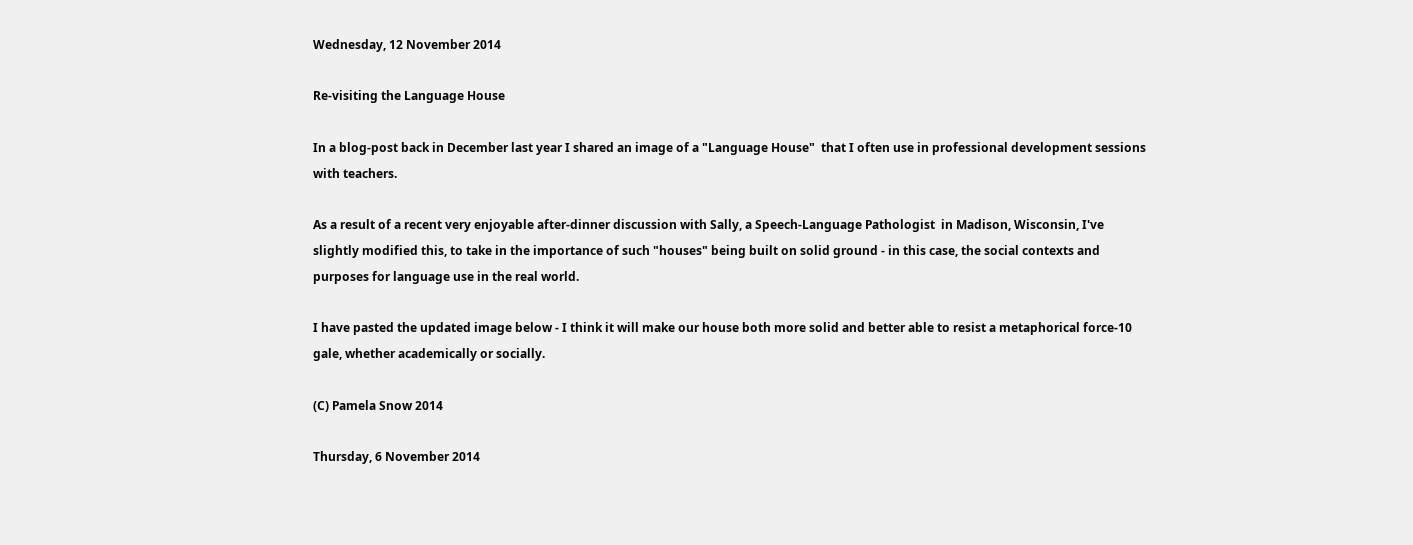Wednesday, 12 November 2014

Re-visiting the Language House

In a blog-post back in December last year I shared an image of a "Language House"  that I often use in professional development sessions with teachers.

As a result of a recent very enjoyable after-dinner discussion with Sally, a Speech-Language Pathologist  in Madison, Wisconsin, I've slightly modified this, to take in the importance of such "houses" being built on solid ground - in this case, the social contexts and purposes for language use in the real world.

I have pasted the updated image below - I think it will make our house both more solid and better able to resist a metaphorical force-10 gale, whether academically or socially.

(C) Pamela Snow 2014

Thursday, 6 November 2014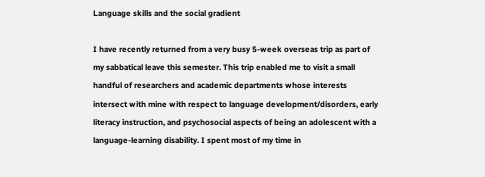Language skills and the social gradient

I have recently returned from a very busy 5-week overseas trip as part of my sabbatical leave this semester. This trip enabled me to visit a small handful of researchers and academic departments whose interests intersect with mine with respect to language development/disorders, early literacy instruction, and psychosocial aspects of being an adolescent with a language-learning disability. I spent most of my time in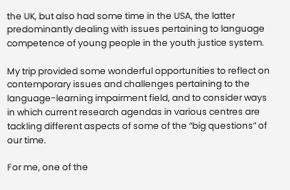the UK, but also had some time in the USA, the latter predominantly dealing with issues pertaining to language competence of young people in the youth justice system.

My trip provided some wonderful opportunities to reflect on contemporary issues and challenges pertaining to the language-learning impairment field, and to consider ways in which current research agendas in various centres are tackling different aspects of some of the “big questions” of our time.

For me, one of the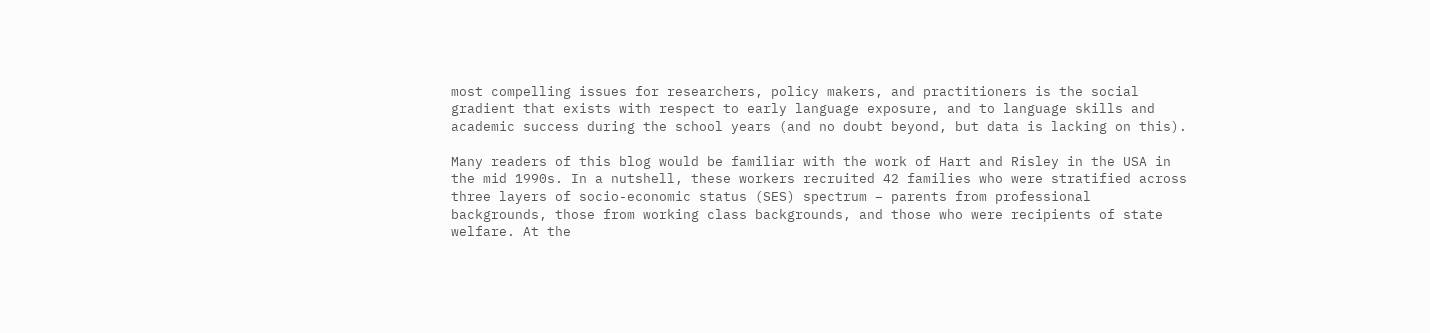most compelling issues for researchers, policy makers, and practitioners is the social gradient that exists with respect to early language exposure, and to language skills and academic success during the school years (and no doubt beyond, but data is lacking on this).

Many readers of this blog would be familiar with the work of Hart and Risley in the USA in the mid 1990s. In a nutshell, these workers recruited 42 families who were stratified across three layers of socio-economic status (SES) spectrum – parents from professional backgrounds, those from working class backgrounds, and those who were recipients of state welfare. At the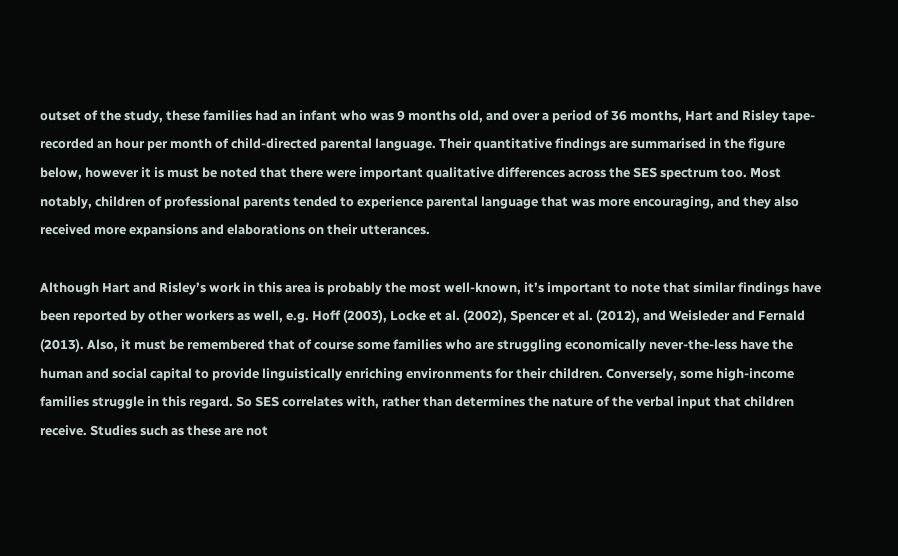outset of the study, these families had an infant who was 9 months old, and over a period of 36 months, Hart and Risley tape-recorded an hour per month of child-directed parental language. Their quantitative findings are summarised in the figure below, however it is must be noted that there were important qualitative differences across the SES spectrum too. Most notably, children of professional parents tended to experience parental language that was more encouraging, and they also received more expansions and elaborations on their utterances.

Although Hart and Risley’s work in this area is probably the most well-known, it’s important to note that similar findings have been reported by other workers as well, e.g. Hoff (2003), Locke et al. (2002), Spencer et al. (2012), and Weisleder and Fernald (2013). Also, it must be remembered that of course some families who are struggling economically never-the-less have the human and social capital to provide linguistically enriching environments for their children. Conversely, some high-income families struggle in this regard. So SES correlates with, rather than determines the nature of the verbal input that children receive. Studies such as these are not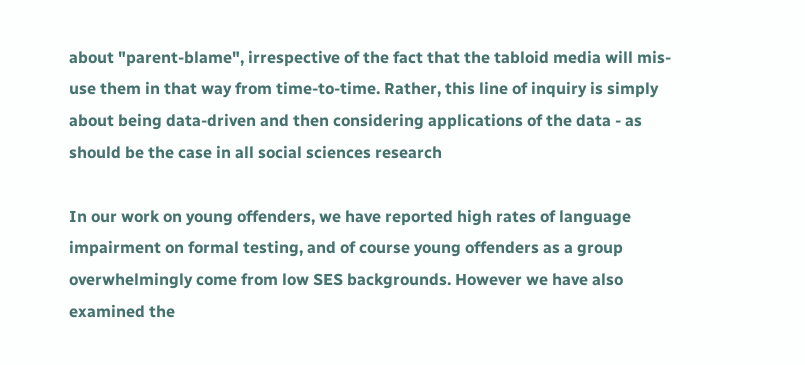about "parent-blame", irrespective of the fact that the tabloid media will mis-use them in that way from time-to-time. Rather, this line of inquiry is simply about being data-driven and then considering applications of the data - as should be the case in all social sciences research

In our work on young offenders, we have reported high rates of language impairment on formal testing, and of course young offenders as a group overwhelmingly come from low SES backgrounds. However we have also examined the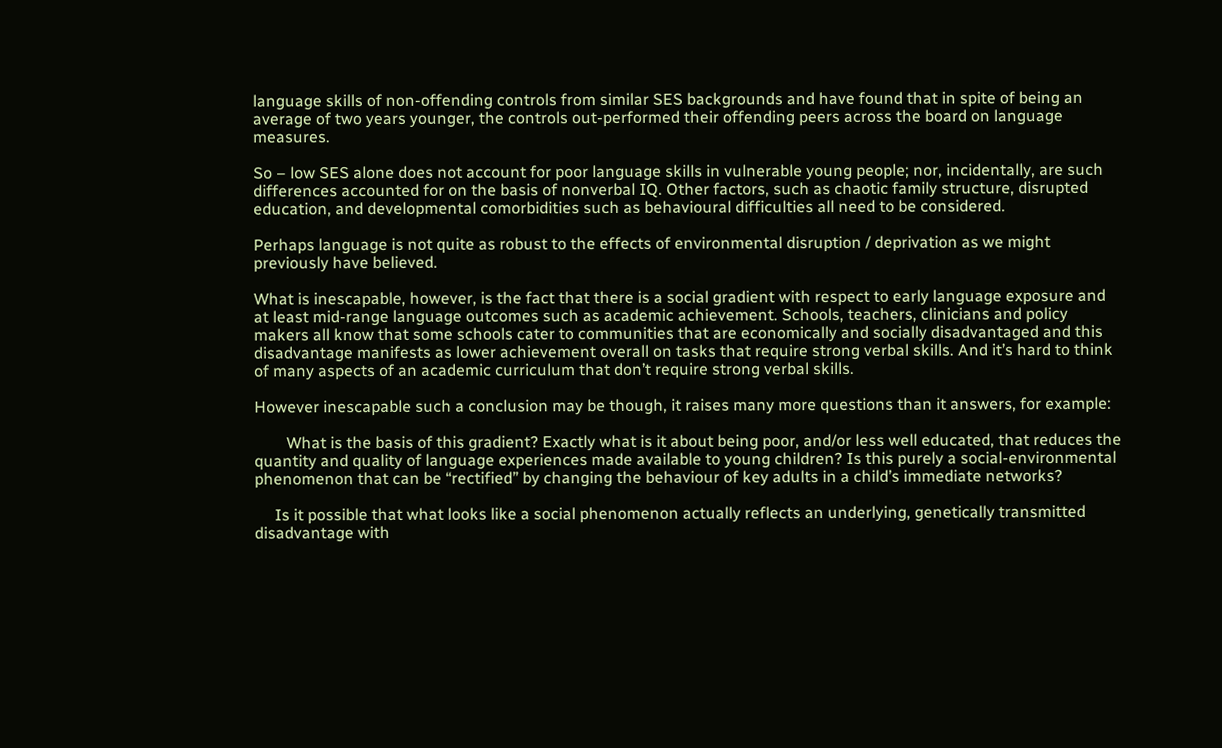language skills of non-offending controls from similar SES backgrounds and have found that in spite of being an average of two years younger, the controls out-performed their offending peers across the board on language measures.

So – low SES alone does not account for poor language skills in vulnerable young people; nor, incidentally, are such differences accounted for on the basis of nonverbal IQ. Other factors, such as chaotic family structure, disrupted education, and developmental comorbidities such as behavioural difficulties all need to be considered.

Perhaps language is not quite as robust to the effects of environmental disruption / deprivation as we might previously have believed.

What is inescapable, however, is the fact that there is a social gradient with respect to early language exposure and at least mid-range language outcomes such as academic achievement. Schools, teachers, clinicians and policy makers all know that some schools cater to communities that are economically and socially disadvantaged and this disadvantage manifests as lower achievement overall on tasks that require strong verbal skills. And it’s hard to think of many aspects of an academic curriculum that don’t require strong verbal skills.

However inescapable such a conclusion may be though, it raises many more questions than it answers, for example:

        What is the basis of this gradient? Exactly what is it about being poor, and/or less well educated, that reduces the quantity and quality of language experiences made available to young children? Is this purely a social-environmental phenomenon that can be “rectified” by changing the behaviour of key adults in a child’s immediate networks?

     Is it possible that what looks like a social phenomenon actually reflects an underlying, genetically transmitted disadvantage with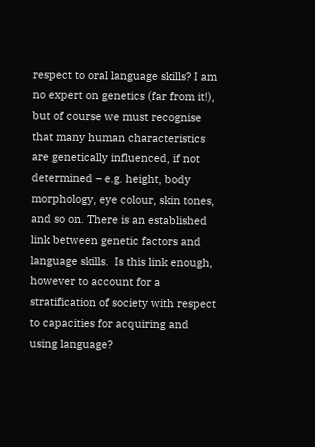respect to oral language skills? I am no expert on genetics (far from it!), but of course we must recognise that many human characteristics are genetically influenced, if not determined – e.g. height, body morphology, eye colour, skin tones, and so on. There is an established link between genetic factors and  language skills.  Is this link enough, however to account for a stratification of society with respect to capacities for acquiring and using language?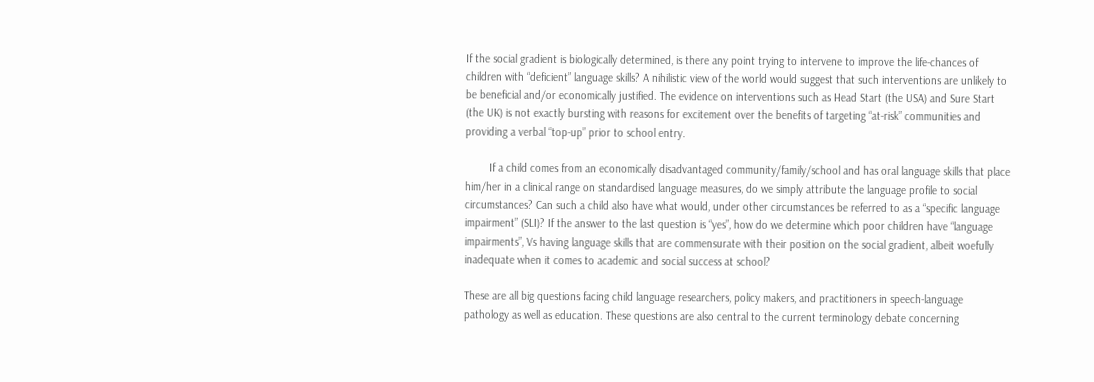If the social gradient is biologically determined, is there any point trying to intervene to improve the life-chances of children with “deficient” language skills? A nihilistic view of the world would suggest that such interventions are unlikely to be beneficial and/or economically justified. The evidence on interventions such as Head Start (the USA) and Sure Start (the UK) is not exactly bursting with reasons for excitement over the benefits of targeting “at-risk” communities and providing a verbal “top-up” prior to school entry.

        If a child comes from an economically disadvantaged community/family/school and has oral language skills that place him/her in a clinical range on standardised language measures, do we simply attribute the language profile to social circumstances? Can such a child also have what would, under other circumstances be referred to as a “specific language impairment” (SLI)? If the answer to the last question is “yes”, how do we determine which poor children have “language impairments”, Vs having language skills that are commensurate with their position on the social gradient, albeit woefully inadequate when it comes to academic and social success at school?

These are all big questions facing child language researchers, policy makers, and practitioners in speech-language pathology as well as education. These questions are also central to the current terminology debate concerning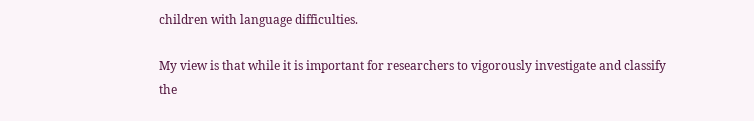children with language difficulties.

My view is that while it is important for researchers to vigorously investigate and classify the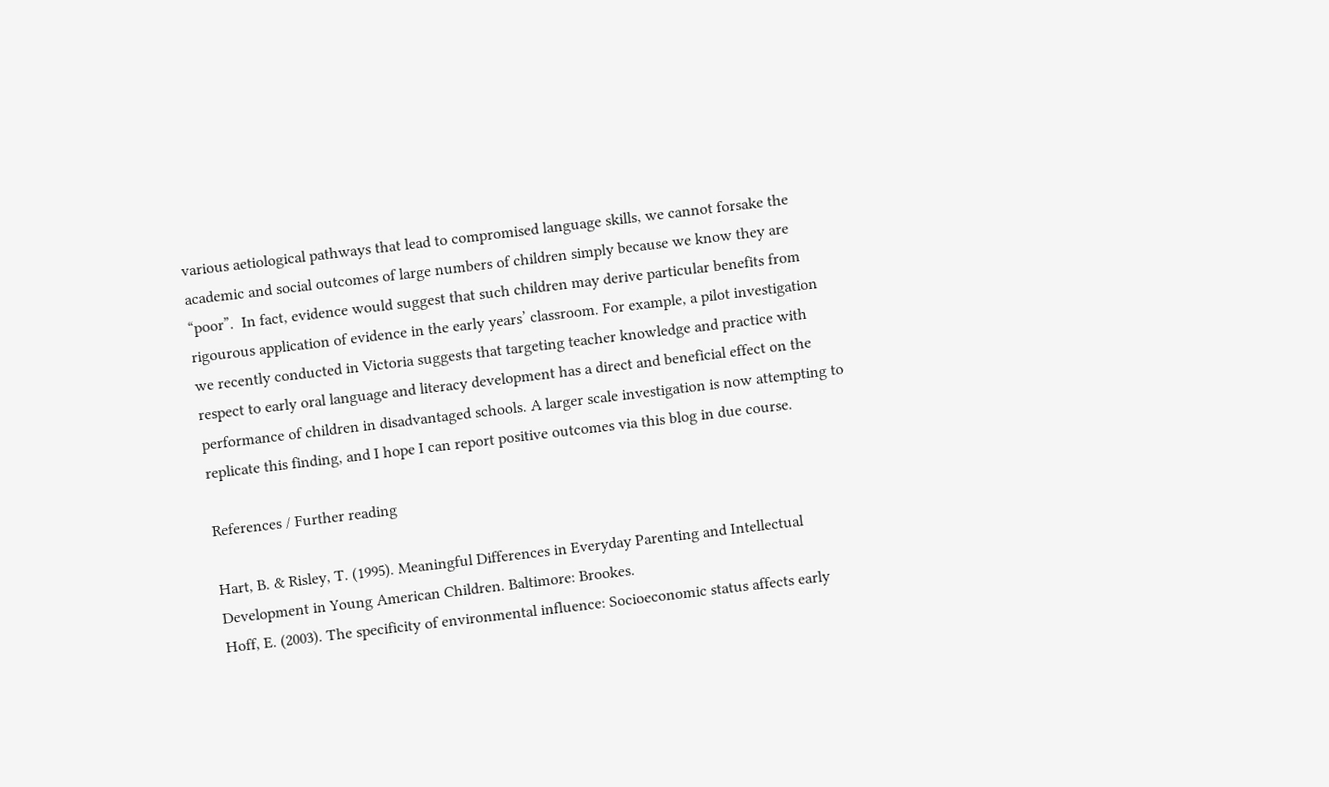various aetiological pathways that lead to compromised language skills, we cannot forsake the academic and social outcomes of large numbers of children simply because we know they are “poor”.  In fact, evidence would suggest that such children may derive particular benefits from rigourous application of evidence in the early years’ classroom. For example, a pilot investigation we recently conducted in Victoria suggests that targeting teacher knowledge and practice with respect to early oral language and literacy development has a direct and beneficial effect on the performance of children in disadvantaged schools. A larger scale investigation is now attempting to replicate this finding, and I hope I can report positive outcomes via this blog in due course.

References / Further reading

Hart, B. & Risley, T. (1995). Meaningful Differences in Everyday Parenting and Intellectual Development in Young American Children. Baltimore: Brookes.
Hoff, E. (2003). The specificity of environmental influence: Socioeconomic status affects early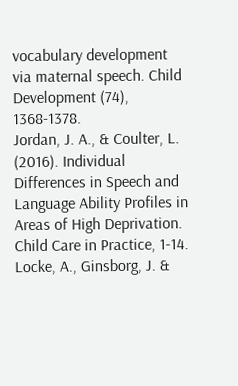vocabulary development via maternal speech. Child Development (74), 1368-1378.
Jordan, J. A., & Coulter, L. (2016). Individual Differences in Speech and Language Ability Profiles in Areas of High Deprivation. Child Care in Practice, 1-14.
Locke, A., Ginsborg, J. &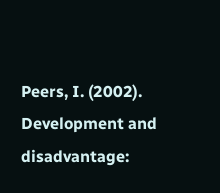Peers, I. (2002). Development and disadvantage: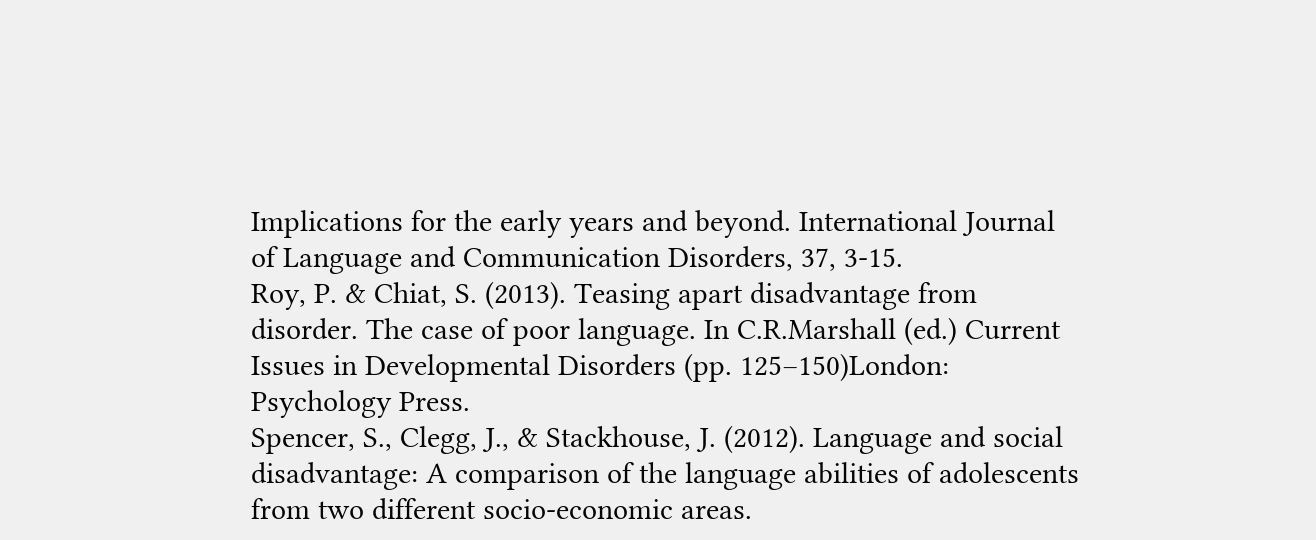Implications for the early years and beyond. International Journal of Language and Communication Disorders, 37, 3-15.
Roy, P. & Chiat, S. (2013). Teasing apart disadvantage from disorder. The case of poor language. In C.R.Marshall (ed.) Current Issues in Developmental Disorders (pp. 125–150)London: Psychology Press.
Spencer, S., Clegg, J., & Stackhouse, J. (2012). Language and social disadvantage: A comparison of the language abilities of adolescents from two different socio-economic areas.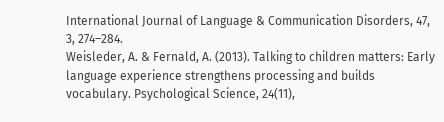International Journal of Language & Communication Disorders, 47, 3, 274–284.
Weisleder, A. & Fernald, A. (2013). Talking to children matters: Early language experience strengthens processing and builds vocabulary. Psychological Science, 24(11),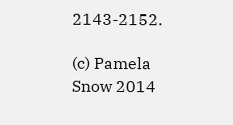2143-2152.

(c) Pamela Snow 2014